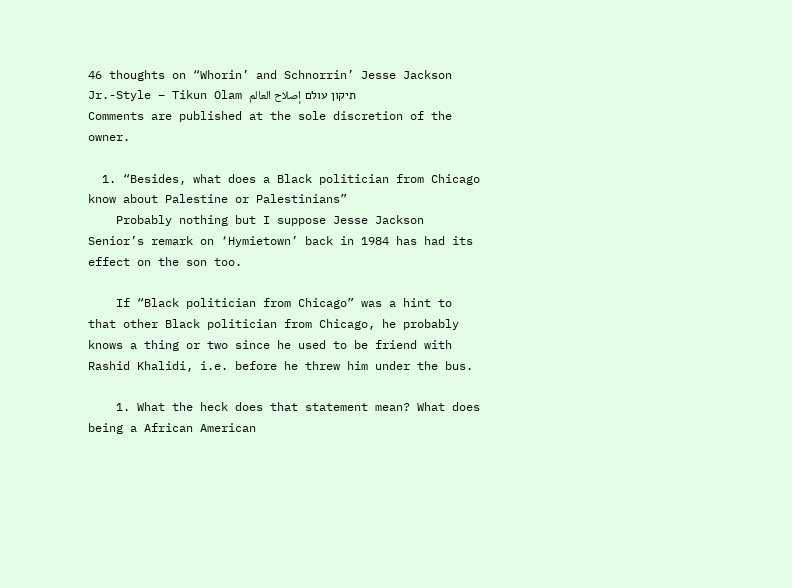46 thoughts on “Whorin’ and Schnorrin’ Jesse Jackson Jr.-Style – Tikun Olam תיקון עולם إصلاح العالم
Comments are published at the sole discretion of the owner.

  1. “Besides, what does a Black politician from Chicago know about Palestine or Palestinians”
    Probably nothing but I suppose Jesse Jackson Senior’s remark on ‘Hymietown’ back in 1984 has had its effect on the son too.

    If “Black politician from Chicago” was a hint to that other Black politician from Chicago, he probably knows a thing or two since he used to be friend with Rashid Khalidi, i.e. before he threw him under the bus.

    1. What the heck does that statement mean? What does being a African American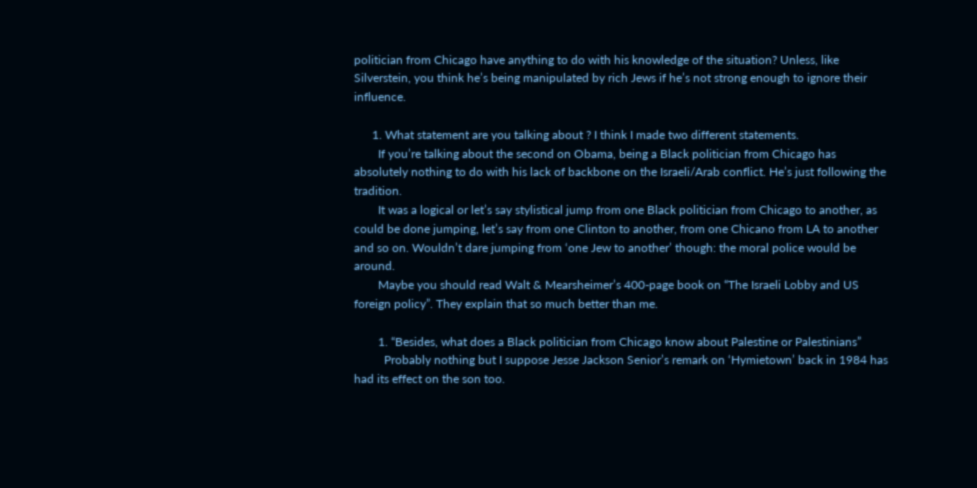politician from Chicago have anything to do with his knowledge of the situation? Unless, like Silverstein, you think he’s being manipulated by rich Jews if he’s not strong enough to ignore their influence.

      1. What statement are you talking about ? I think I made two different statements.
        If you’re talking about the second on Obama, being a Black politician from Chicago has absolutely nothing to do with his lack of backbone on the Israeli/Arab conflict. He’s just following the tradition.
        It was a logical or let’s say stylistical jump from one Black politician from Chicago to another, as could be done jumping, let’s say from one Clinton to another, from one Chicano from LA to another and so on. Wouldn’t dare jumping from ‘one Jew to another’ though: the moral police would be around.
        Maybe you should read Walt & Mearsheimer’s 400-page book on “The Israeli Lobby and US foreign policy”. They explain that so much better than me.

        1. “Besides, what does a Black politician from Chicago know about Palestine or Palestinians”
          Probably nothing but I suppose Jesse Jackson Senior’s remark on ‘Hymietown’ back in 1984 has had its effect on the son too.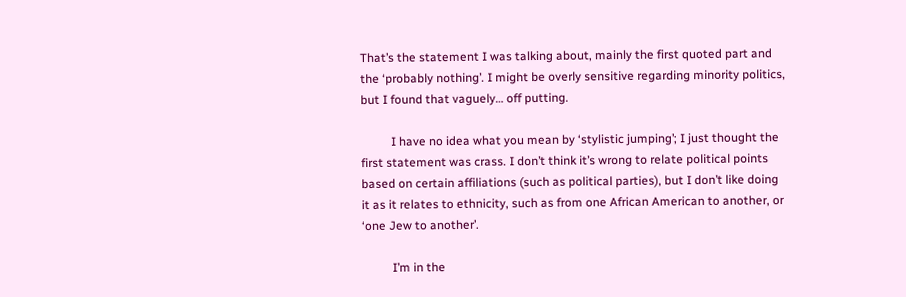That’s the statement I was talking about, mainly the first quoted part and the ‘probably nothing’. I might be overly sensitive regarding minority politics, but I found that vaguely… off putting.

          I have no idea what you mean by ‘stylistic jumping’; I just thought the first statement was crass. I don’t think it’s wrong to relate political points based on certain affiliations (such as political parties), but I don’t like doing it as it relates to ethnicity, such as from one African American to another, or ‘one Jew to another’.

          I’m in the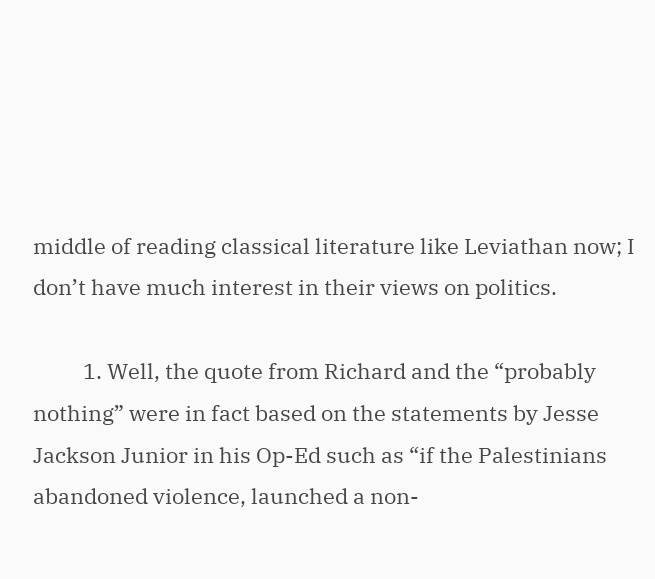middle of reading classical literature like Leviathan now; I don’t have much interest in their views on politics.

          1. Well, the quote from Richard and the “probably nothing” were in fact based on the statements by Jesse Jackson Junior in his Op-Ed such as “if the Palestinians abandoned violence, launched a non-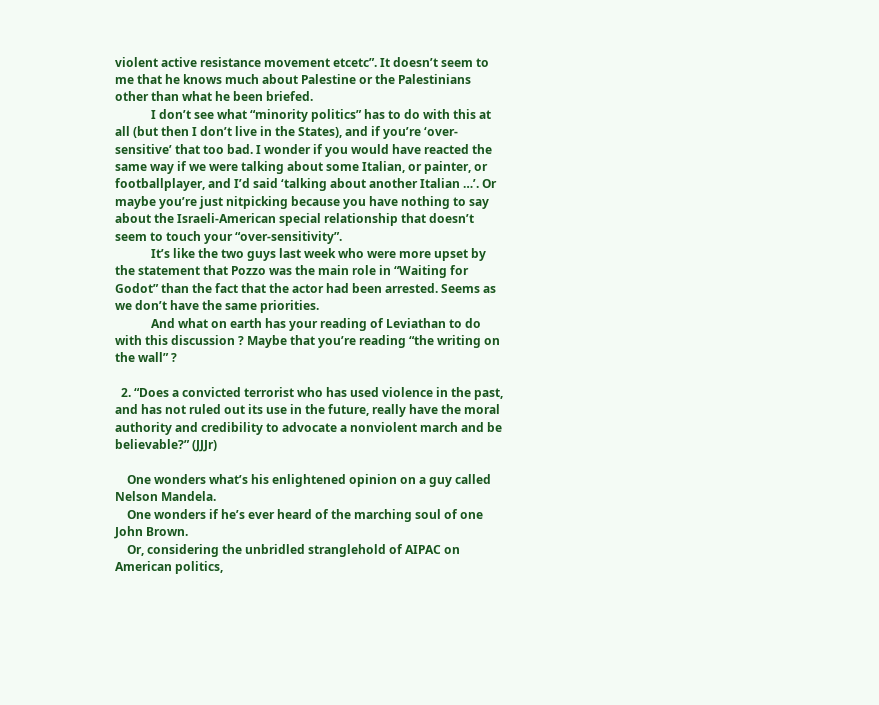violent active resistance movement etcetc”. It doesn’t seem to me that he knows much about Palestine or the Palestinians other than what he been briefed.
            I don’t see what “minority politics” has to do with this at all (but then I don’t live in the States), and if you’re ‘over-sensitive’ that too bad. I wonder if you would have reacted the same way if we were talking about some Italian, or painter, or footballplayer, and I’d said ‘talking about another Italian …’. Or maybe you’re just nitpicking because you have nothing to say about the Israeli-American special relationship that doesn’t seem to touch your “over-sensitivity”.
            It’s like the two guys last week who were more upset by the statement that Pozzo was the main role in “Waiting for Godot” than the fact that the actor had been arrested. Seems as we don’t have the same priorities.
            And what on earth has your reading of Leviathan to do with this discussion ? Maybe that you’re reading “the writing on the wall” ?

  2. “Does a convicted terrorist who has used violence in the past, and has not ruled out its use in the future, really have the moral authority and credibility to advocate a nonviolent march and be believable?” (JJJr)

    One wonders what’s his enlightened opinion on a guy called Nelson Mandela.
    One wonders if he’s ever heard of the marching soul of one John Brown.
    Or, considering the unbridled stranglehold of AIPAC on American politics,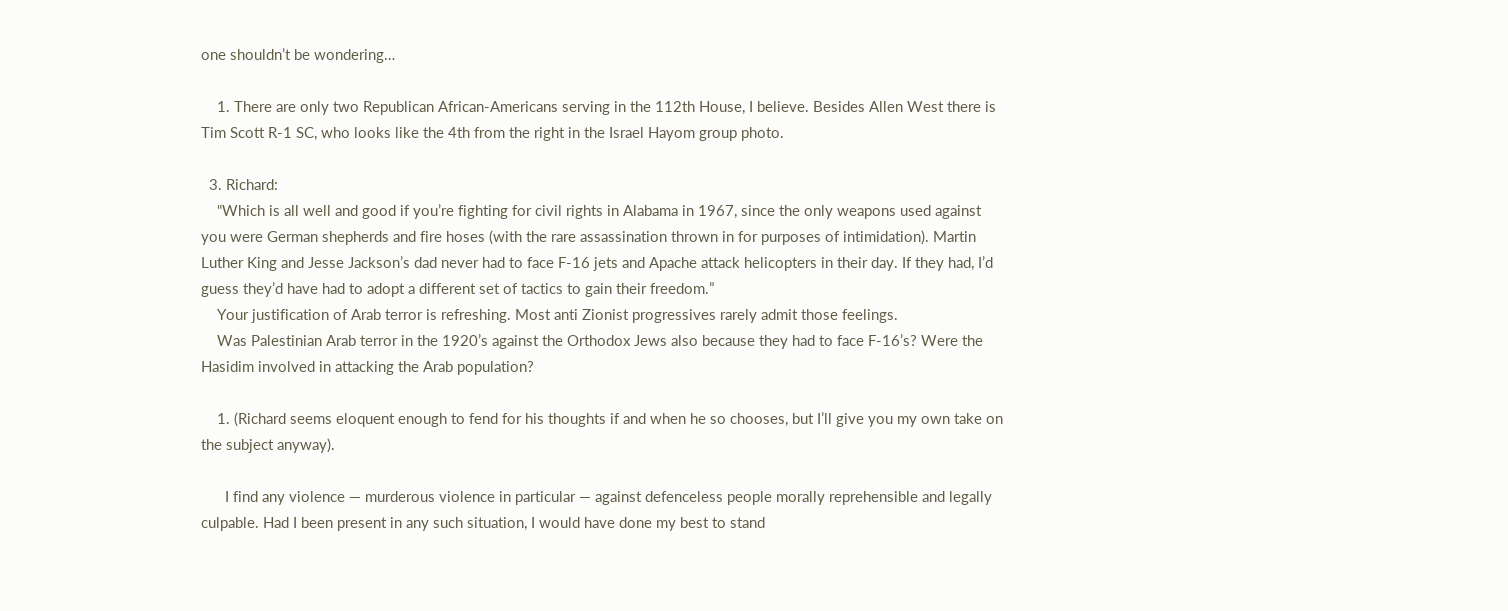one shouldn’t be wondering…

    1. There are only two Republican African-Americans serving in the 112th House, I believe. Besides Allen West there is Tim Scott R-1 SC, who looks like the 4th from the right in the Israel Hayom group photo.

  3. Richard:
    “Which is all well and good if you’re fighting for civil rights in Alabama in 1967, since the only weapons used against you were German shepherds and fire hoses (with the rare assassination thrown in for purposes of intimidation). Martin Luther King and Jesse Jackson’s dad never had to face F-16 jets and Apache attack helicopters in their day. If they had, I’d guess they’d have had to adopt a different set of tactics to gain their freedom.”
    Your justification of Arab terror is refreshing. Most anti Zionist progressives rarely admit those feelings.
    Was Palestinian Arab terror in the 1920’s against the Orthodox Jews also because they had to face F-16’s? Were the Hasidim involved in attacking the Arab population?

    1. (Richard seems eloquent enough to fend for his thoughts if and when he so chooses, but I’ll give you my own take on the subject anyway).

      I find any violence — murderous violence in particular — against defenceless people morally reprehensible and legally culpable. Had I been present in any such situation, I would have done my best to stand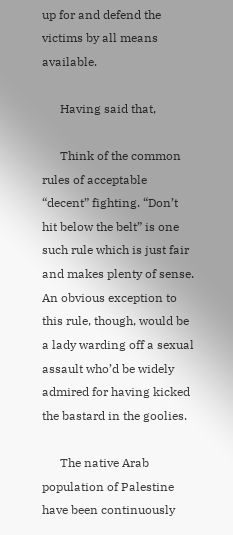up for and defend the victims by all means available.

      Having said that,

      Think of the common rules of acceptable “decent” fighting. “Don’t hit below the belt” is one such rule which is just fair and makes plenty of sense. An obvious exception to this rule, though, would be a lady warding off a sexual assault who’d be widely admired for having kicked the bastard in the goolies.

      The native Arab population of Palestine have been continuously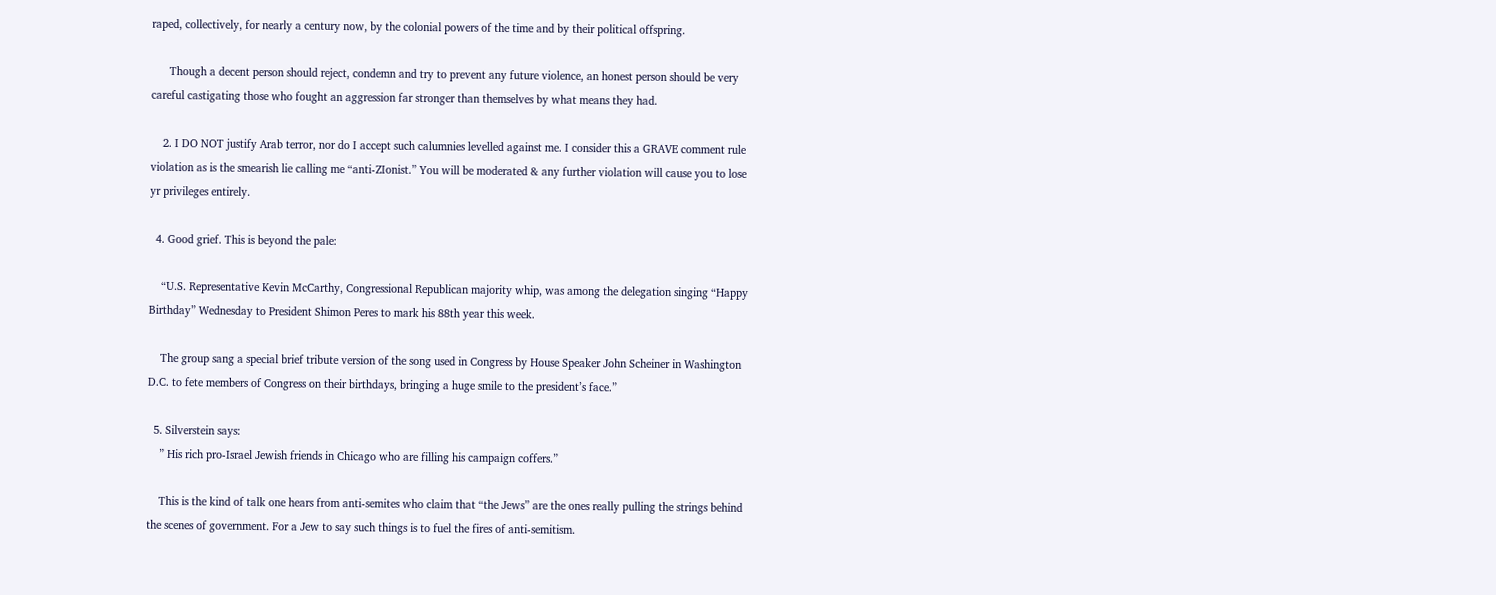raped, collectively, for nearly a century now, by the colonial powers of the time and by their political offspring.

      Though a decent person should reject, condemn and try to prevent any future violence, an honest person should be very careful castigating those who fought an aggression far stronger than themselves by what means they had.

    2. I DO NOT justify Arab terror, nor do I accept such calumnies levelled against me. I consider this a GRAVE comment rule violation as is the smearish lie calling me “anti-ZIonist.” You will be moderated & any further violation will cause you to lose yr privileges entirely.

  4. Good grief. This is beyond the pale:

    “U.S. Representative Kevin McCarthy, Congressional Republican majority whip, was among the delegation singing “Happy Birthday” Wednesday to President Shimon Peres to mark his 88th year this week.

    The group sang a special brief tribute version of the song used in Congress by House Speaker John Scheiner in Washington D.C. to fete members of Congress on their birthdays, bringing a huge smile to the president’s face.”

  5. Silverstein says:
    ” His rich pro-Israel Jewish friends in Chicago who are filling his campaign coffers.”

    This is the kind of talk one hears from anti-semites who claim that “the Jews” are the ones really pulling the strings behind the scenes of government. For a Jew to say such things is to fuel the fires of anti-semitism.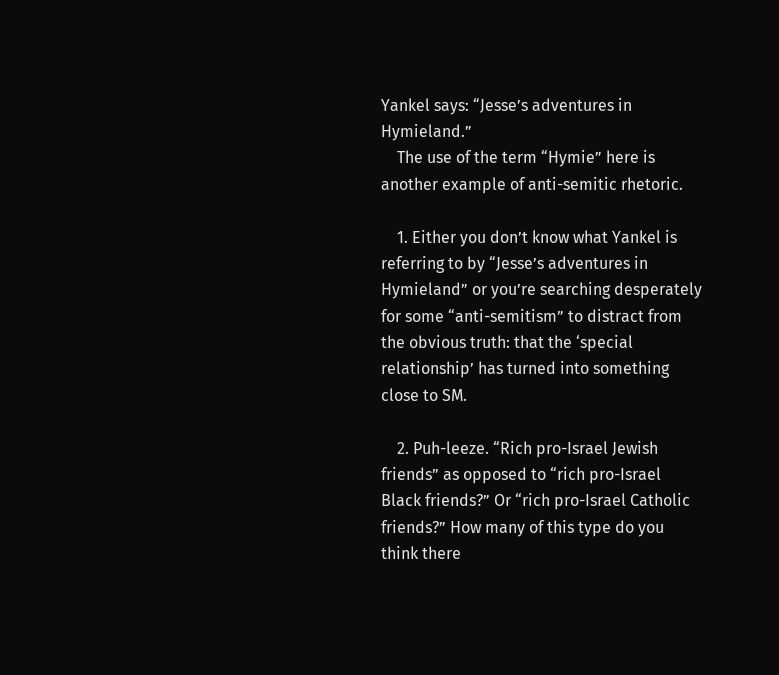Yankel says: “Jesse’s adventures in Hymieland.”
    The use of the term “Hymie” here is another example of anti-semitic rhetoric.

    1. Either you don’t know what Yankel is referring to by “Jesse’s adventures in Hymieland” or you’re searching desperately for some “anti-semitism” to distract from the obvious truth: that the ‘special relationship’ has turned into something close to SM.

    2. Puh-leeze. “Rich pro-Israel Jewish friends” as opposed to “rich pro-Israel Black friends?” Or “rich pro-Israel Catholic friends?” How many of this type do you think there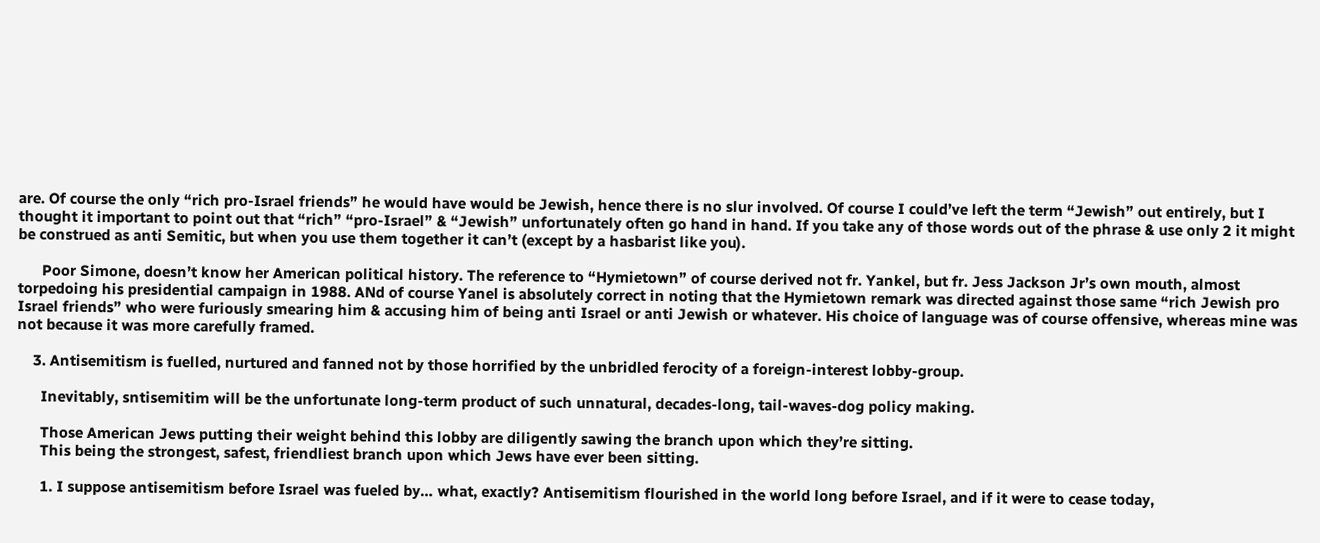are. Of course the only “rich pro-Israel friends” he would have would be Jewish, hence there is no slur involved. Of course I could’ve left the term “Jewish” out entirely, but I thought it important to point out that “rich” “pro-Israel” & “Jewish” unfortunately often go hand in hand. If you take any of those words out of the phrase & use only 2 it might be construed as anti Semitic, but when you use them together it can’t (except by a hasbarist like you).

      Poor Simone, doesn’t know her American political history. The reference to “Hymietown” of course derived not fr. Yankel, but fr. Jess Jackson Jr’s own mouth, almost torpedoing his presidential campaign in 1988. ANd of course Yanel is absolutely correct in noting that the Hymietown remark was directed against those same “rich Jewish pro Israel friends” who were furiously smearing him & accusing him of being anti Israel or anti Jewish or whatever. His choice of language was of course offensive, whereas mine was not because it was more carefully framed.

    3. Antisemitism is fuelled, nurtured and fanned not by those horrified by the unbridled ferocity of a foreign-interest lobby-group.

      Inevitably, sntisemitim will be the unfortunate long-term product of such unnatural, decades-long, tail-waves-dog policy making.

      Those American Jews putting their weight behind this lobby are diligently sawing the branch upon which they’re sitting.
      This being the strongest, safest, friendliest branch upon which Jews have ever been sitting.

      1. I suppose antisemitism before Israel was fueled by… what, exactly? Antisemitism flourished in the world long before Israel, and if it were to cease today,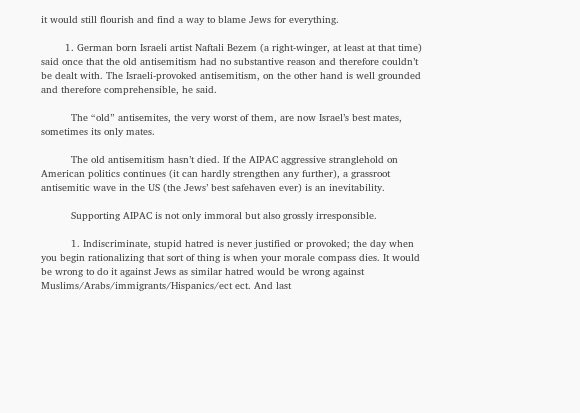it would still flourish and find a way to blame Jews for everything.

        1. German born Israeli artist Naftali Bezem (a right-winger, at least at that time) said once that the old antisemitism had no substantive reason and therefore couldn’t be dealt with. The Israeli-provoked antisemitism, on the other hand is well grounded and therefore comprehensible, he said.

          The “old” antisemites, the very worst of them, are now Israel’s best mates, sometimes its only mates.

          The old antisemitism hasn’t died. If the AIPAC aggressive stranglehold on American politics continues (it can hardly strengthen any further), a grassroot antisemitic wave in the US (the Jews’ best safehaven ever) is an inevitability.

          Supporting AIPAC is not only immoral but also grossly irresponsible.

          1. Indiscriminate, stupid hatred is never justified or provoked; the day when you begin rationalizing that sort of thing is when your morale compass dies. It would be wrong to do it against Jews as similar hatred would be wrong against Muslims/Arabs/immigrants/Hispanics/ect ect. And last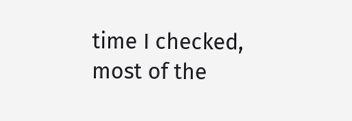time I checked, most of the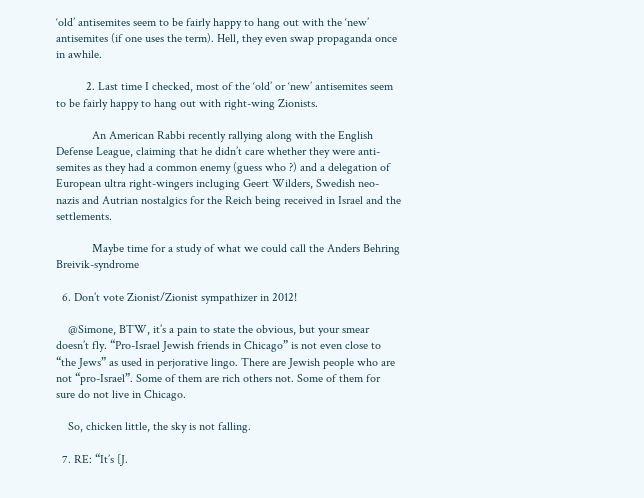‘old’ antisemites seem to be fairly happy to hang out with the ‘new’ antisemites (if one uses the term). Hell, they even swap propaganda once in awhile.

          2. Last time I checked, most of the ‘old’ or ‘new’ antisemites seem to be fairly happy to hang out with right-wing Zionists.

            An American Rabbi recently rallying along with the English Defense League, claiming that he didn’t care whether they were anti-semites as they had a common enemy (guess who ?) and a delegation of European ultra right-wingers incluging Geert Wilders, Swedish neo-nazis and Autrian nostalgics for the Reich being received in Israel and the settlements.

            Maybe time for a study of what we could call the Anders Behring Breivik-syndrome

  6. Don’t vote Zionist/Zionist sympathizer in 2012!

    @Simone, BTW, it’s a pain to state the obvious, but your smear doesn’t fly. “Pro-Israel Jewish friends in Chicago” is not even close to “the Jews” as used in perjorative lingo. There are Jewish people who are not “pro-Israel”. Some of them are rich others not. Some of them for sure do not live in Chicago.

    So, chicken little, the sky is not falling.

  7. RE: “It’s [J.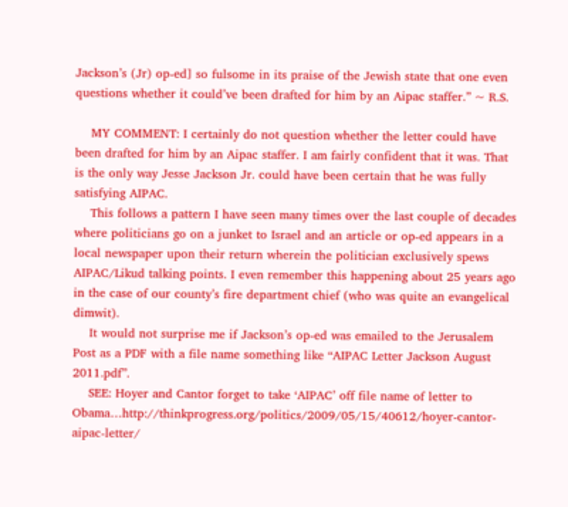Jackson’s (Jr) op-ed] so fulsome in its praise of the Jewish state that one even questions whether it could’ve been drafted for him by an Aipac staffer.” ~ R.S.

    MY COMMENT: I certainly do not question whether the letter could have been drafted for him by an Aipac staffer. I am fairly confident that it was. That is the only way Jesse Jackson Jr. could have been certain that he was fully satisfying AIPAC.
    This follows a pattern I have seen many times over the last couple of decades where politicians go on a junket to Israel and an article or op-ed appears in a local newspaper upon their return wherein the politician exclusively spews AIPAC/Likud talking points. I even remember this happening about 25 years ago in the case of our county’s fire department chief (who was quite an evangelical dimwit).
    It would not surprise me if Jackson’s op-ed was emailed to the Jerusalem Post as a PDF with a file name something like “AIPAC Letter Jackson August 2011.pdf”.
    SEE: Hoyer and Cantor forget to take ‘AIPAC’ off file name of letter to Obama…http://thinkprogress.org/politics/2009/05/15/40612/hoyer-cantor-aipac-letter/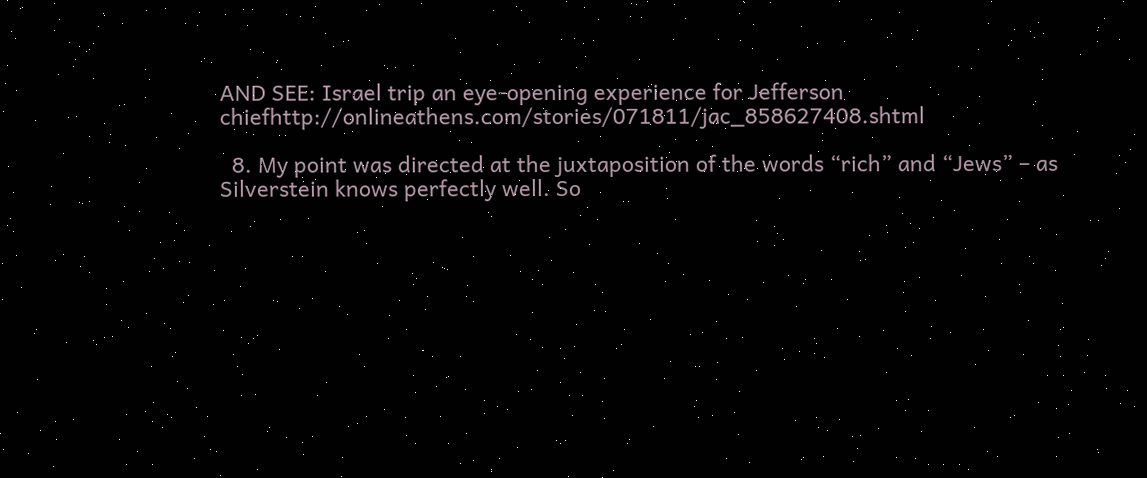AND SEE: Israel trip an eye-opening experience for Jefferson chiefhttp://onlineathens.com/stories/071811/jac_858627408.shtml

  8. My point was directed at the juxtaposition of the words “rich” and “Jews” – as Silverstein knows perfectly well. So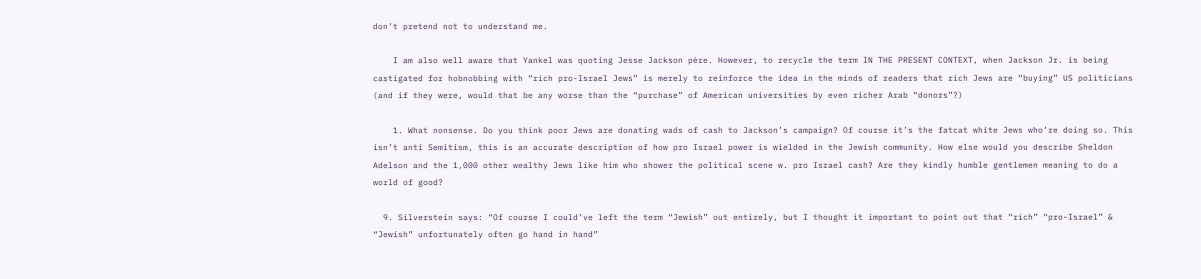don’t pretend not to understand me.

    I am also well aware that Yankel was quoting Jesse Jackson père. However, to recycle the term IN THE PRESENT CONTEXT, when Jackson Jr. is being castigated for hobnobbing with “rich pro-Israel Jews” is merely to reinforce the idea in the minds of readers that rich Jews are “buying” US politicians (and if they were, would that be any worse than the “purchase” of American universities by even richer Arab “donors”?)

    1. What nonsense. Do you think poor Jews are donating wads of cash to Jackson’s campaign? Of course it’s the fatcat white Jews who’re doing so. This isn’t anti Semitism, this is an accurate description of how pro Israel power is wielded in the Jewish community. How else would you describe Sheldon Adelson and the 1,000 other wealthy Jews like him who shower the political scene w. pro Israel cash? Are they kindly humble gentlemen meaning to do a world of good?

  9. Silverstein says: “Of course I could’ve left the term “Jewish” out entirely, but I thought it important to point out that “rich” “pro-Israel” & “Jewish” unfortunately often go hand in hand”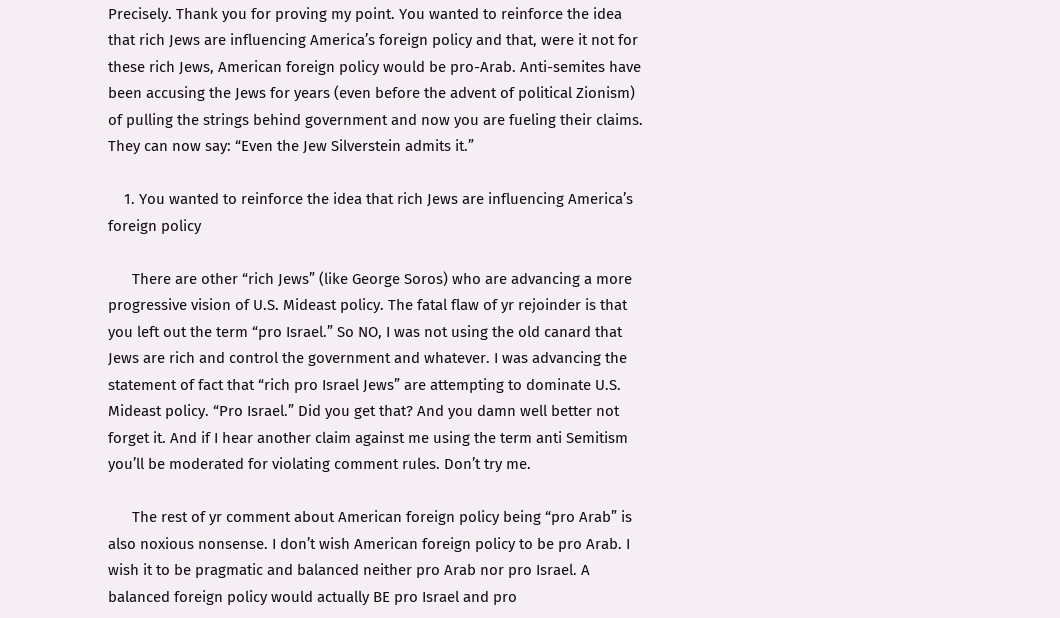Precisely. Thank you for proving my point. You wanted to reinforce the idea that rich Jews are influencing America’s foreign policy and that, were it not for these rich Jews, American foreign policy would be pro-Arab. Anti-semites have been accusing the Jews for years (even before the advent of political Zionism) of pulling the strings behind government and now you are fueling their claims. They can now say: “Even the Jew Silverstein admits it.”

    1. You wanted to reinforce the idea that rich Jews are influencing America’s foreign policy

      There are other “rich Jews” (like George Soros) who are advancing a more progressive vision of U.S. Mideast policy. The fatal flaw of yr rejoinder is that you left out the term “pro Israel.” So NO, I was not using the old canard that Jews are rich and control the government and whatever. I was advancing the statement of fact that “rich pro Israel Jews” are attempting to dominate U.S. Mideast policy. “Pro Israel.” Did you get that? And you damn well better not forget it. And if I hear another claim against me using the term anti Semitism you’ll be moderated for violating comment rules. Don’t try me.

      The rest of yr comment about American foreign policy being “pro Arab” is also noxious nonsense. I don’t wish American foreign policy to be pro Arab. I wish it to be pragmatic and balanced neither pro Arab nor pro Israel. A balanced foreign policy would actually BE pro Israel and pro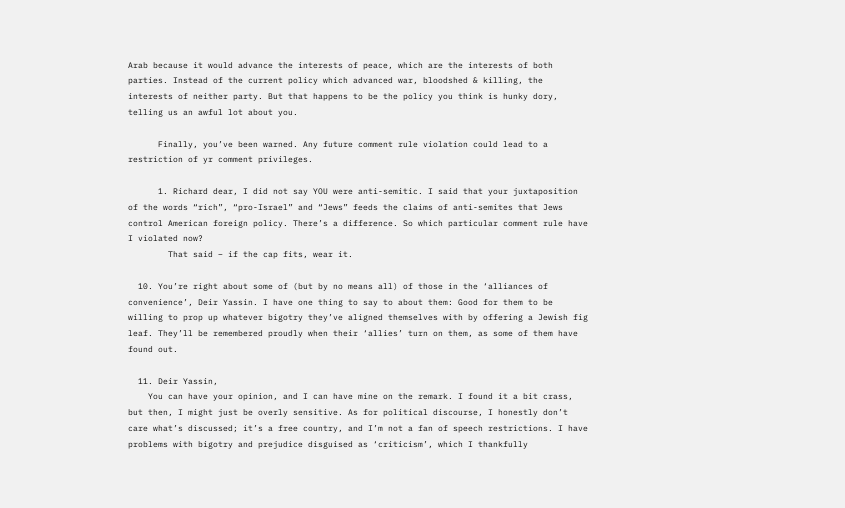Arab because it would advance the interests of peace, which are the interests of both parties. Instead of the current policy which advanced war, bloodshed & killing, the interests of neither party. But that happens to be the policy you think is hunky dory, telling us an awful lot about you.

      Finally, you’ve been warned. Any future comment rule violation could lead to a restriction of yr comment privileges.

      1. Richard dear, I did not say YOU were anti-semitic. I said that your juxtaposition of the words “rich”, “pro-Israel” and “Jews” feeds the claims of anti-semites that Jews control American foreign policy. There’s a difference. So which particular comment rule have I violated now?
        That said – if the cap fits, wear it.

  10. You’re right about some of (but by no means all) of those in the ‘alliances of convenience’, Deir Yassin. I have one thing to say to about them: Good for them to be willing to prop up whatever bigotry they’ve aligned themselves with by offering a Jewish fig leaf. They’ll be remembered proudly when their ‘allies’ turn on them, as some of them have found out.

  11. Deir Yassin,
    You can have your opinion, and I can have mine on the remark. I found it a bit crass, but then, I might just be overly sensitive. As for political discourse, I honestly don’t care what’s discussed; it’s a free country, and I’m not a fan of speech restrictions. I have problems with bigotry and prejudice disguised as ‘criticism’, which I thankfully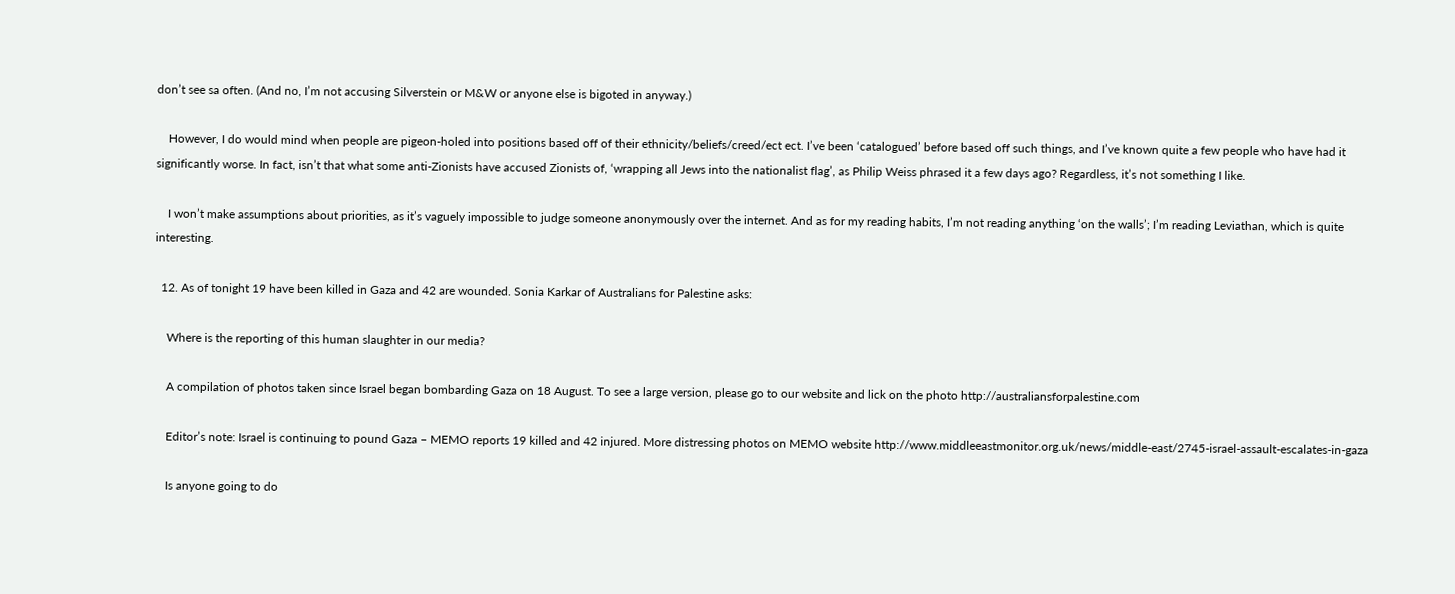don’t see sa often. (And no, I’m not accusing Silverstein or M&W or anyone else is bigoted in anyway.)

    However, I do would mind when people are pigeon-holed into positions based off of their ethnicity/beliefs/creed/ect ect. I’ve been ‘catalogued’ before based off such things, and I’ve known quite a few people who have had it significantly worse. In fact, isn’t that what some anti-Zionists have accused Zionists of, ‘wrapping all Jews into the nationalist flag’, as Philip Weiss phrased it a few days ago? Regardless, it’s not something I like.

    I won’t make assumptions about priorities, as it’s vaguely impossible to judge someone anonymously over the internet. And as for my reading habits, I’m not reading anything ‘on the walls’; I’m reading Leviathan, which is quite interesting.

  12. As of tonight 19 have been killed in Gaza and 42 are wounded. Sonia Karkar of Australians for Palestine asks:

    Where is the reporting of this human slaughter in our media?

    A compilation of photos taken since Israel began bombarding Gaza on 18 August. To see a large version, please go to our website and lick on the photo http://australiansforpalestine.com

    Editor’s note: Israel is continuing to pound Gaza – MEMO reports 19 killed and 42 injured. More distressing photos on MEMO website http://www.middleeastmonitor.org.uk/news/middle-east/2745-israel-assault-escalates-in-gaza

    Is anyone going to do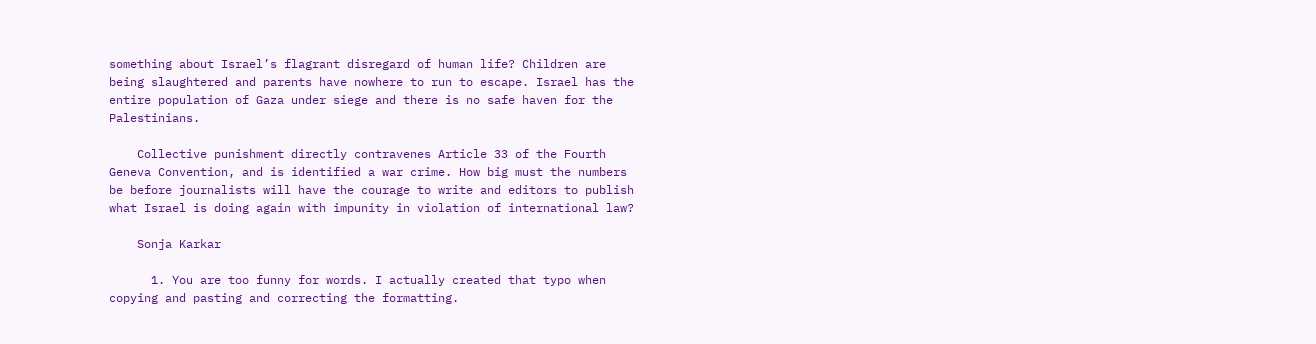something about Israel’s flagrant disregard of human life? Children are being slaughtered and parents have nowhere to run to escape. Israel has the entire population of Gaza under siege and there is no safe haven for the Palestinians.

    Collective punishment directly contravenes Article 33 of the Fourth Geneva Convention, and is identified a war crime. How big must the numbers be before journalists will have the courage to write and editors to publish what Israel is doing again with impunity in violation of international law?

    Sonja Karkar

      1. You are too funny for words. I actually created that typo when copying and pasting and correcting the formatting.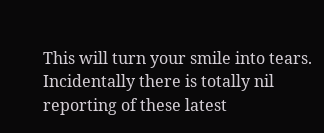This will turn your smile into tears. Incidentally there is totally nil reporting of these latest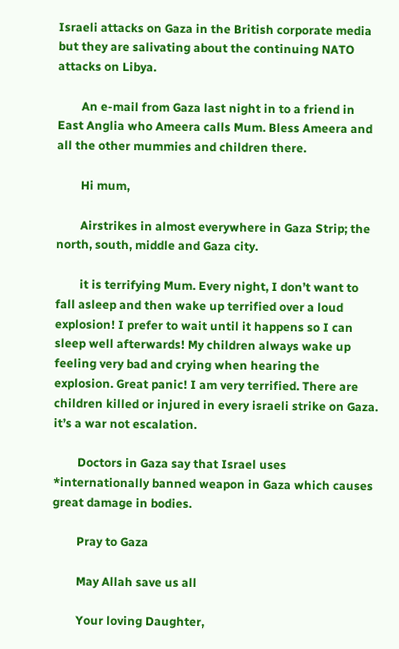Israeli attacks on Gaza in the British corporate media but they are salivating about the continuing NATO attacks on Libya.

        An e-mail from Gaza last night in to a friend in East Anglia who Ameera calls Mum. Bless Ameera and all the other mummies and children there.

        Hi mum,

        Airstrikes in almost everywhere in Gaza Strip; the north, south, middle and Gaza city.

        it is terrifying Mum. Every night, I don’t want to fall asleep and then wake up terrified over a loud explosion! I prefer to wait until it happens so I can sleep well afterwards! My children always wake up feeling very bad and crying when hearing the explosion. Great panic! I am very terrified. There are children killed or injured in every israeli strike on Gaza. it’s a war not escalation.

        Doctors in Gaza say that Israel uses *internationally banned weapon in Gaza which causes great damage in bodies.

        Pray to Gaza

        May Allah save us all

        Your loving Daughter,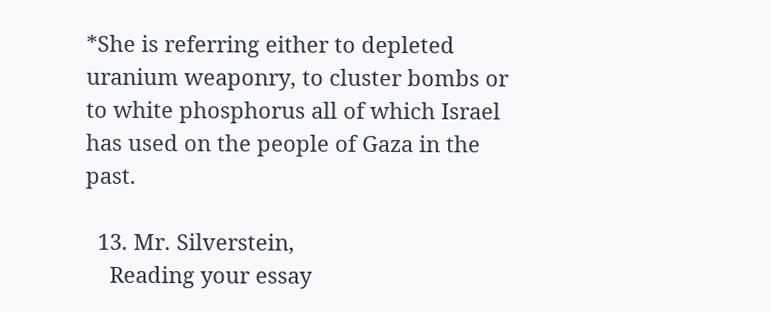*She is referring either to depleted uranium weaponry, to cluster bombs or to white phosphorus all of which Israel has used on the people of Gaza in the past.

  13. Mr. Silverstein,
    Reading your essay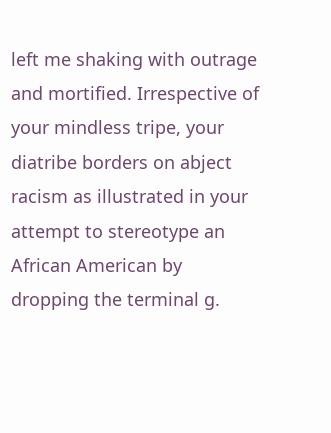left me shaking with outrage and mortified. Irrespective of your mindless tripe, your diatribe borders on abject racism as illustrated in your attempt to stereotype an African American by dropping the terminal g.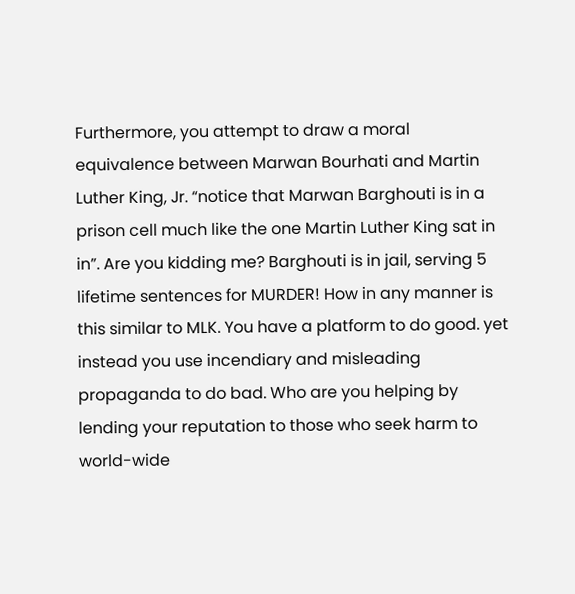Furthermore, you attempt to draw a moral equivalence between Marwan Bourhati and Martin Luther King, Jr. “notice that Marwan Barghouti is in a prison cell much like the one Martin Luther King sat in in”. Are you kidding me? Barghouti is in jail, serving 5 lifetime sentences for MURDER! How in any manner is this similar to MLK. You have a platform to do good. yet instead you use incendiary and misleading propaganda to do bad. Who are you helping by lending your reputation to those who seek harm to world-wide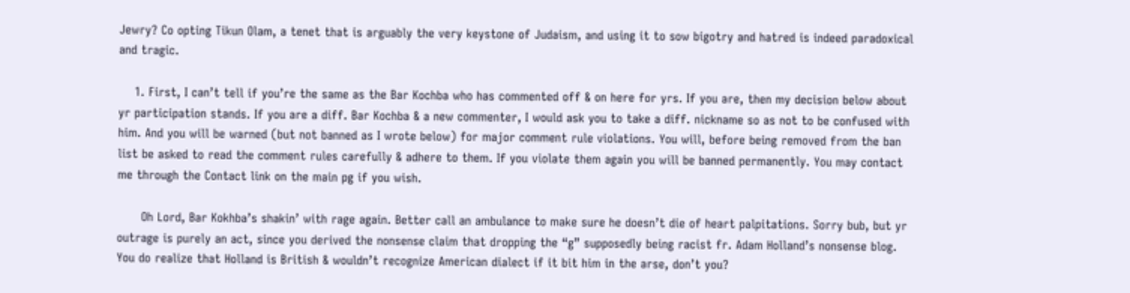Jewry? Co opting Tikun Olam, a tenet that is arguably the very keystone of Judaism, and using it to sow bigotry and hatred is indeed paradoxical and tragic.

    1. First, I can’t tell if you’re the same as the Bar Kochba who has commented off & on here for yrs. If you are, then my decision below about yr participation stands. If you are a diff. Bar Kochba & a new commenter, I would ask you to take a diff. nickname so as not to be confused with him. And you will be warned (but not banned as I wrote below) for major comment rule violations. You will, before being removed from the ban list be asked to read the comment rules carefully & adhere to them. If you violate them again you will be banned permanently. You may contact me through the Contact link on the main pg if you wish.

      Oh Lord, Bar Kokhba’s shakin’ with rage again. Better call an ambulance to make sure he doesn’t die of heart palpitations. Sorry bub, but yr outrage is purely an act, since you derived the nonsense claim that dropping the “g” supposedly being racist fr. Adam Holland’s nonsense blog. You do realize that Holland is British & wouldn’t recognize American dialect if it bit him in the arse, don’t you?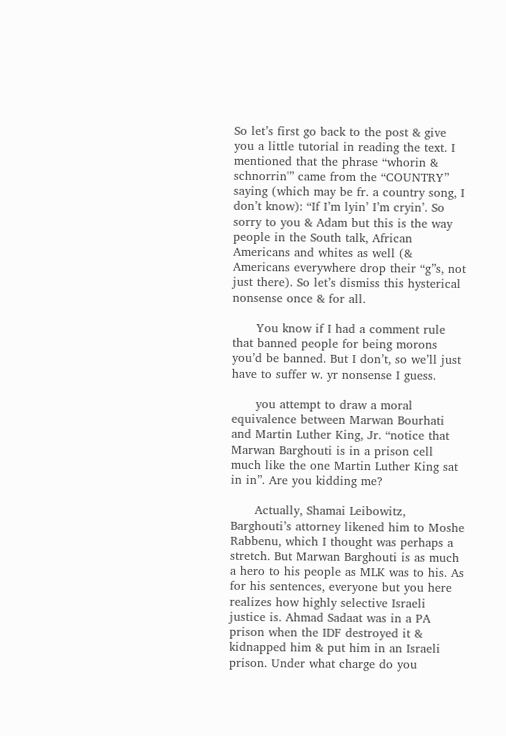So let’s first go back to the post & give you a little tutorial in reading the text. I mentioned that the phrase “whorin & schnorrin'” came from the “COUNTRY” saying (which may be fr. a country song, I don’t know): “If I’m lyin’ I’m cryin’. So sorry to you & Adam but this is the way people in the South talk, African Americans and whites as well (& Americans everywhere drop their “g”s, not just there). So let’s dismiss this hysterical nonsense once & for all.

      You know if I had a comment rule that banned people for being morons you’d be banned. But I don’t, so we’ll just have to suffer w. yr nonsense I guess.

      you attempt to draw a moral equivalence between Marwan Bourhati and Martin Luther King, Jr. “notice that Marwan Barghouti is in a prison cell much like the one Martin Luther King sat in in”. Are you kidding me?

      Actually, Shamai Leibowitz, Barghouti’s attorney likened him to Moshe Rabbenu, which I thought was perhaps a stretch. But Marwan Barghouti is as much a hero to his people as MLK was to his. As for his sentences, everyone but you here realizes how highly selective Israeli justice is. Ahmad Sadaat was in a PA prison when the IDF destroyed it & kidnapped him & put him in an Israeli prison. Under what charge do you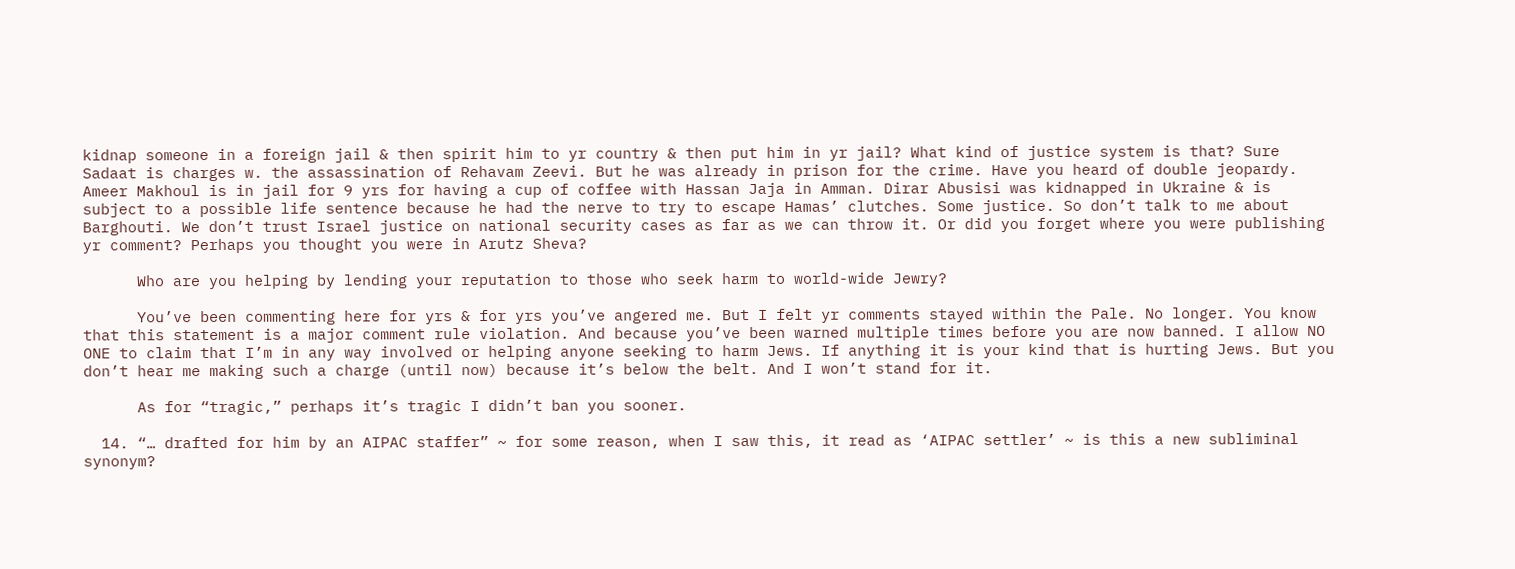kidnap someone in a foreign jail & then spirit him to yr country & then put him in yr jail? What kind of justice system is that? Sure Sadaat is charges w. the assassination of Rehavam Zeevi. But he was already in prison for the crime. Have you heard of double jeopardy. Ameer Makhoul is in jail for 9 yrs for having a cup of coffee with Hassan Jaja in Amman. Dirar Abusisi was kidnapped in Ukraine & is subject to a possible life sentence because he had the nerve to try to escape Hamas’ clutches. Some justice. So don’t talk to me about Barghouti. We don’t trust Israel justice on national security cases as far as we can throw it. Or did you forget where you were publishing yr comment? Perhaps you thought you were in Arutz Sheva?

      Who are you helping by lending your reputation to those who seek harm to world-wide Jewry?

      You’ve been commenting here for yrs & for yrs you’ve angered me. But I felt yr comments stayed within the Pale. No longer. You know that this statement is a major comment rule violation. And because you’ve been warned multiple times before you are now banned. I allow NO ONE to claim that I’m in any way involved or helping anyone seeking to harm Jews. If anything it is your kind that is hurting Jews. But you don’t hear me making such a charge (until now) because it’s below the belt. And I won’t stand for it.

      As for “tragic,” perhaps it’s tragic I didn’t ban you sooner.

  14. “… drafted for him by an AIPAC staffer” ~ for some reason, when I saw this, it read as ‘AIPAC settler’ ~ is this a new subliminal synonym?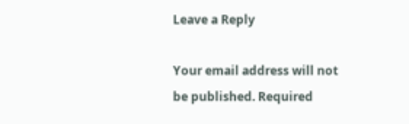Leave a Reply

Your email address will not be published. Required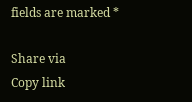fields are marked *

Share via
Copy link